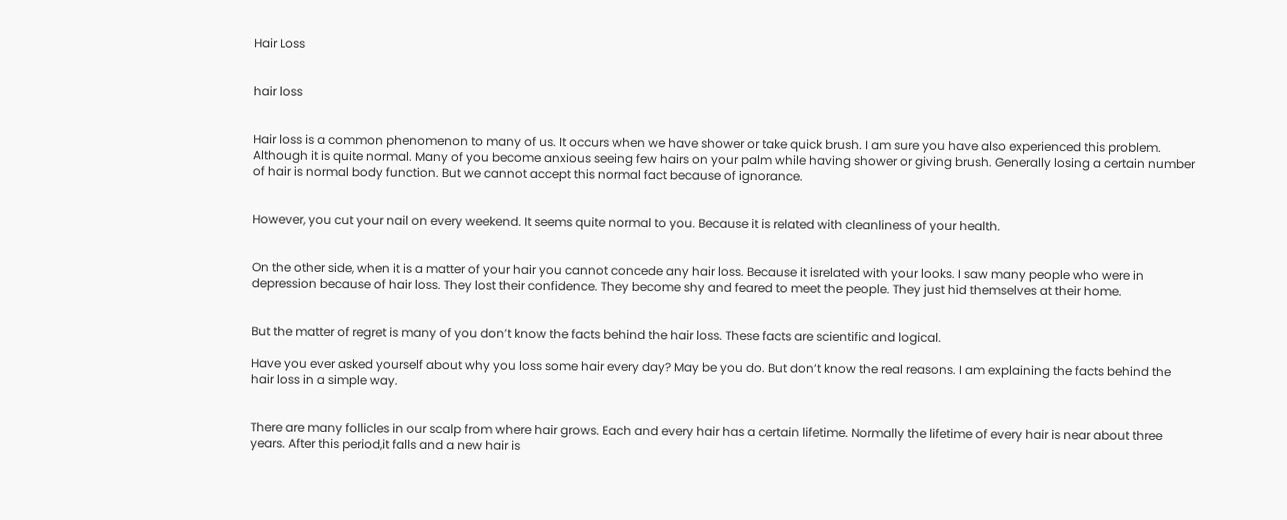Hair Loss


hair loss


Hair loss is a common phenomenon to many of us. It occurs when we have shower or take quick brush. I am sure you have also experienced this problem. Although it is quite normal. Many of you become anxious seeing few hairs on your palm while having shower or giving brush. Generally losing a certain number of hair is normal body function. But we cannot accept this normal fact because of ignorance.


However, you cut your nail on every weekend. It seems quite normal to you. Because it is related with cleanliness of your health.


On the other side, when it is a matter of your hair you cannot concede any hair loss. Because it isrelated with your looks. I saw many people who were in depression because of hair loss. They lost their confidence. They become shy and feared to meet the people. They just hid themselves at their home.


But the matter of regret is many of you don’t know the facts behind the hair loss. These facts are scientific and logical.

Have you ever asked yourself about why you loss some hair every day? May be you do. But don’t know the real reasons. I am explaining the facts behind the hair loss in a simple way.


There are many follicles in our scalp from where hair grows. Each and every hair has a certain lifetime. Normally the lifetime of every hair is near about three years. After this period,it falls and a new hair is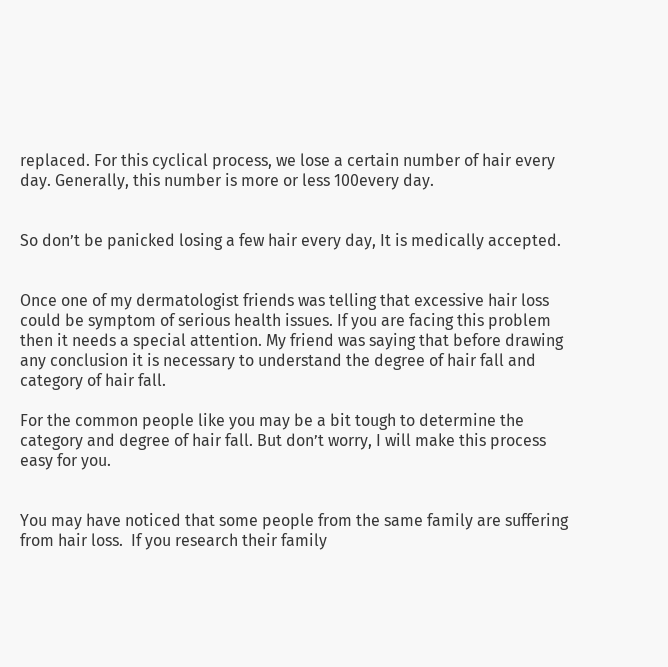replaced. For this cyclical process, we lose a certain number of hair every day. Generally, this number is more or less 100every day.


So don’t be panicked losing a few hair every day, It is medically accepted.


Once one of my dermatologist friends was telling that excessive hair loss could be symptom of serious health issues. If you are facing this problem then it needs a special attention. My friend was saying that before drawing any conclusion it is necessary to understand the degree of hair fall and category of hair fall.

For the common people like you may be a bit tough to determine the category and degree of hair fall. But don’t worry, I will make this process easy for you.


You may have noticed that some people from the same family are suffering from hair loss.  If you research their family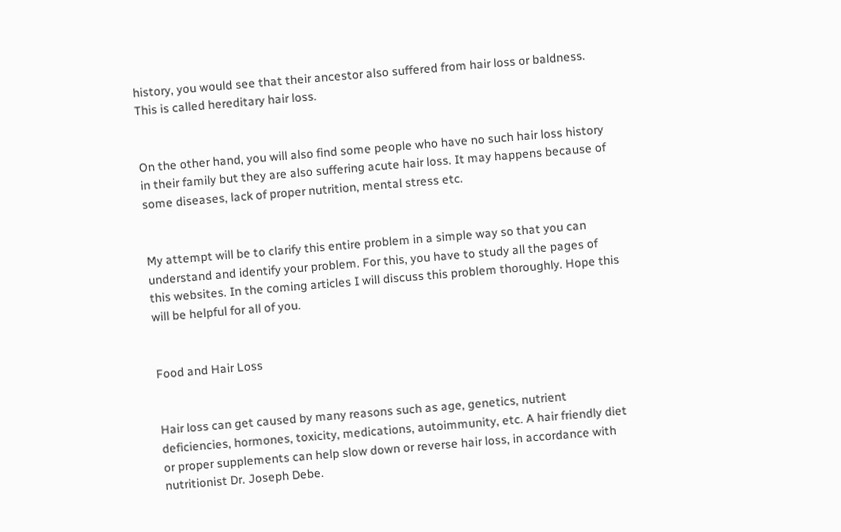history, you would see that their ancestor also suffered from hair loss or baldness. This is called hereditary hair loss.


On the other hand, you will also find some people who have no such hair loss history in their family but they are also suffering acute hair loss. It may happens because of some diseases, lack of proper nutrition, mental stress etc.


My attempt will be to clarify this entire problem in a simple way so that you can understand and identify your problem. For this, you have to study all the pages of this websites. In the coming articles I will discuss this problem thoroughly. Hope this will be helpful for all of you.


Food and Hair Loss


Hair loss can get caused by many reasons such as age, genetics, nutrient deficiencies, hormones, toxicity, medications, autoimmunity, etc. A hair friendly diet or proper supplements can help slow down or reverse hair loss, in accordance with nutritionist Dr. Joseph Debe.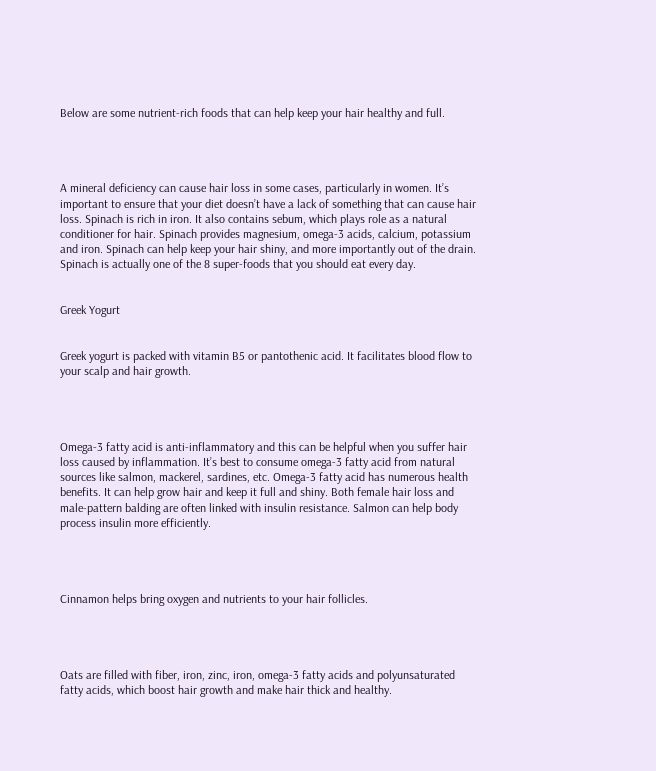Below are some nutrient-rich foods that can help keep your hair healthy and full.




A mineral deficiency can cause hair loss in some cases, particularly in women. It’s important to ensure that your diet doesn’t have a lack of something that can cause hair loss. Spinach is rich in iron. It also contains sebum, which plays role as a natural conditioner for hair. Spinach provides magnesium, omega-3 acids, calcium, potassium and iron. Spinach can help keep your hair shiny, and more importantly out of the drain. Spinach is actually one of the 8 super-foods that you should eat every day.


Greek Yogurt


Greek yogurt is packed with vitamin B5 or pantothenic acid. It facilitates blood flow to your scalp and hair growth.




Omega-3 fatty acid is anti-inflammatory and this can be helpful when you suffer hair loss caused by inflammation. It’s best to consume omega-3 fatty acid from natural sources like salmon, mackerel, sardines, etc. Omega-3 fatty acid has numerous health benefits. It can help grow hair and keep it full and shiny. Both female hair loss and male-pattern balding are often linked with insulin resistance. Salmon can help body process insulin more efficiently.




Cinnamon helps bring oxygen and nutrients to your hair follicles.




Oats are filled with fiber, iron, zinc, iron, omega-3 fatty acids and polyunsaturated fatty acids, which boost hair growth and make hair thick and healthy.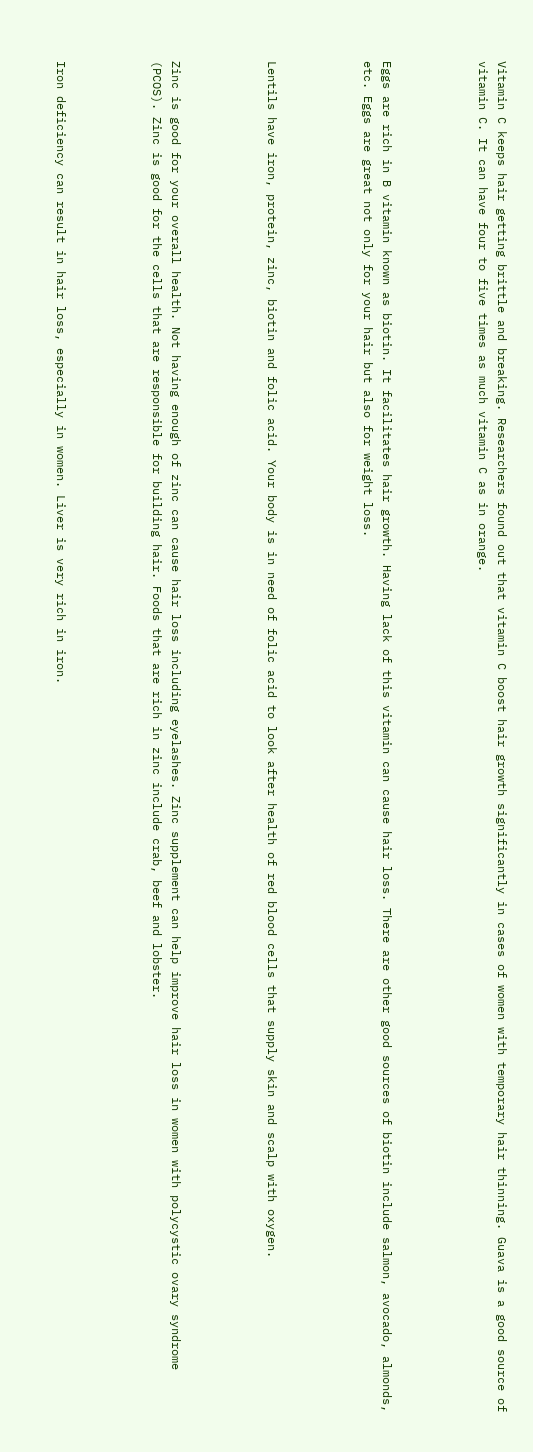Vitamin C keeps hair getting brittle and breaking. Researchers found out that vitamin C boost hair growth significantly in cases of women with temporary hair thinning. Guava is a good source of vitamin C. It can have four to five times as much vitamin C as in orange.




Eggs are rich in B vitamin known as biotin. It facilitates hair growth. Having lack of this vitamin can cause hair loss. There are other good sources of biotin include salmon, avocado, almonds, etc. Eggs are great not only for your hair but also for weight loss.




Lentils have iron, protein, zinc, biotin and folic acid. Your body is in need of folic acid to look after health of red blood cells that supply skin and scalp with oxygen.




Zinc is good for your overall health. Not having enough of zinc can cause hair loss including eyelashes. Zinc supplement can help improve hair loss in women with polycystic ovary syndrome (PCOS). Zinc is good for the cells that are responsible for building hair. Foods that are rich in zinc include crab, beef and lobster.




Iron deficiency can result in hair loss, especially in women. Liver is very rich in iron.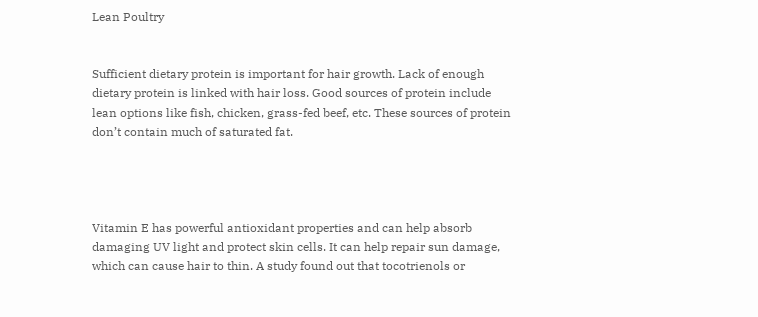Lean Poultry


Sufficient dietary protein is important for hair growth. Lack of enough dietary protein is linked with hair loss. Good sources of protein include lean options like fish, chicken, grass-fed beef, etc. These sources of protein don’t contain much of saturated fat.




Vitamin E has powerful antioxidant properties and can help absorb damaging UV light and protect skin cells. It can help repair sun damage, which can cause hair to thin. A study found out that tocotrienols or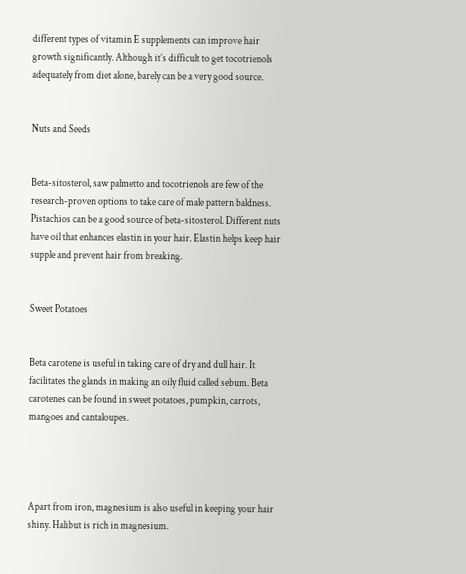different types of vitamin E supplements can improve hair growth significantly. Although it’s difficult to get tocotrienols adequately from diet alone, barely can be a very good source.


Nuts and Seeds


Beta-sitosterol, saw palmetto and tocotrienols are few of the research-proven options to take care of male pattern baldness. Pistachios can be a good source of beta-sitosterol. Different nuts have oil that enhances elastin in your hair. Elastin helps keep hair supple and prevent hair from breaking.


Sweet Potatoes


Beta carotene is useful in taking care of dry and dull hair. It facilitates the glands in making an oily fluid called sebum. Beta carotenes can be found in sweet potatoes, pumpkin, carrots, mangoes and cantaloupes.




Apart from iron, magnesium is also useful in keeping your hair shiny. Halibut is rich in magnesium.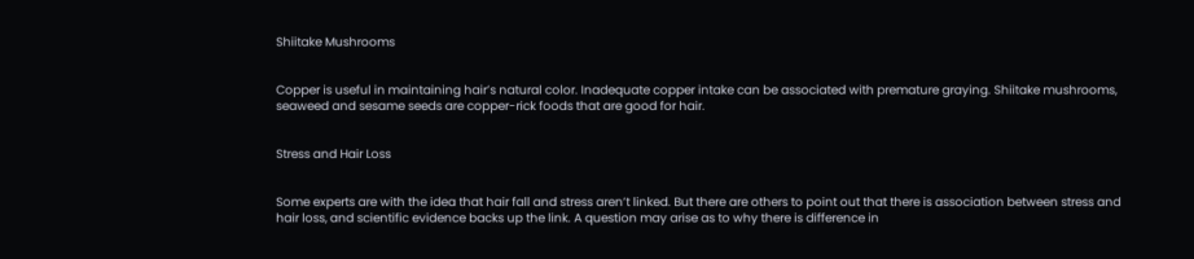Shiitake Mushrooms


Copper is useful in maintaining hair’s natural color. Inadequate copper intake can be associated with premature graying. Shiitake mushrooms, seaweed and sesame seeds are copper-rick foods that are good for hair.


Stress and Hair Loss


Some experts are with the idea that hair fall and stress aren’t linked. But there are others to point out that there is association between stress and hair loss, and scientific evidence backs up the link. A question may arise as to why there is difference in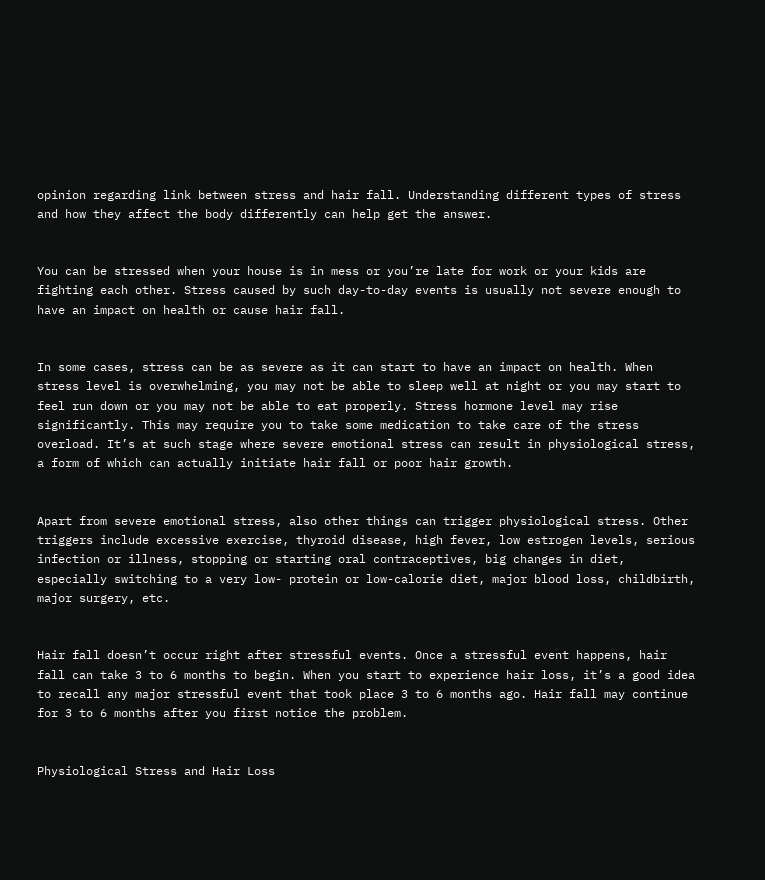opinion regarding link between stress and hair fall. Understanding different types of stress and how they affect the body differently can help get the answer.


You can be stressed when your house is in mess or you’re late for work or your kids are fighting each other. Stress caused by such day-to-day events is usually not severe enough to have an impact on health or cause hair fall.


In some cases, stress can be as severe as it can start to have an impact on health. When stress level is overwhelming, you may not be able to sleep well at night or you may start to feel run down or you may not be able to eat properly. Stress hormone level may rise significantly. This may require you to take some medication to take care of the stress overload. It’s at such stage where severe emotional stress can result in physiological stress, a form of which can actually initiate hair fall or poor hair growth.


Apart from severe emotional stress, also other things can trigger physiological stress. Other triggers include excessive exercise, thyroid disease, high fever, low estrogen levels, serious infection or illness, stopping or starting oral contraceptives, big changes in diet, especially switching to a very low- protein or low-calorie diet, major blood loss, childbirth, major surgery, etc.


Hair fall doesn’t occur right after stressful events. Once a stressful event happens, hair fall can take 3 to 6 months to begin. When you start to experience hair loss, it’s a good idea to recall any major stressful event that took place 3 to 6 months ago. Hair fall may continue for 3 to 6 months after you first notice the problem.


Physiological Stress and Hair Loss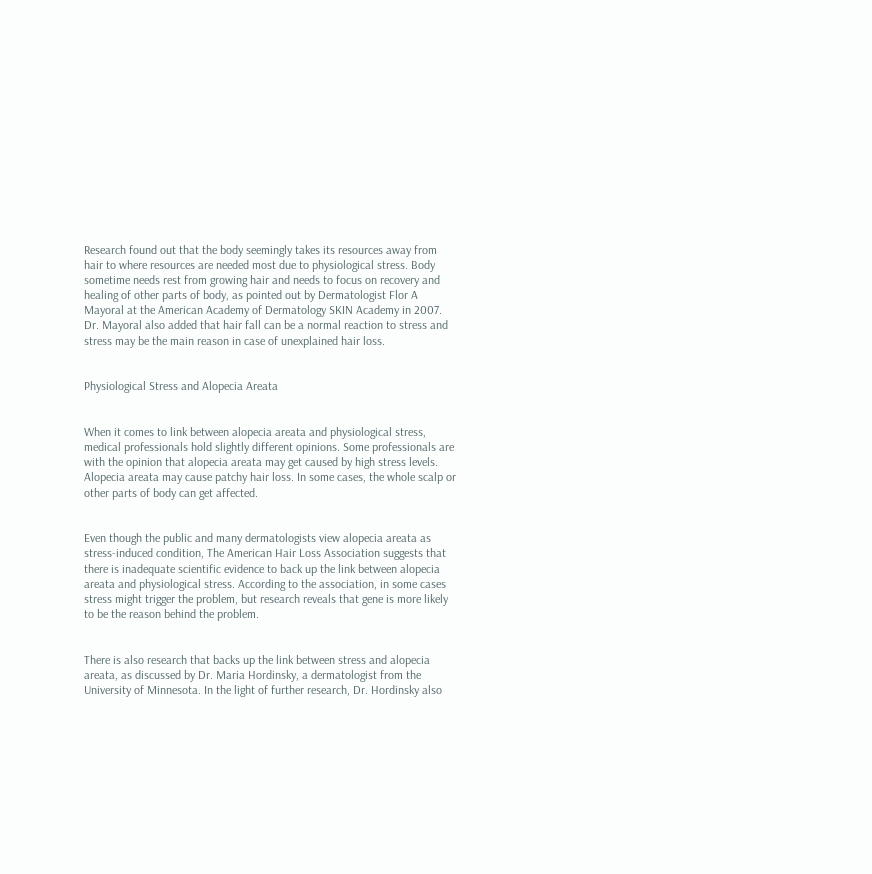Research found out that the body seemingly takes its resources away from hair to where resources are needed most due to physiological stress. Body sometime needs rest from growing hair and needs to focus on recovery and healing of other parts of body, as pointed out by Dermatologist Flor A Mayoral at the American Academy of Dermatology SKIN Academy in 2007. Dr. Mayoral also added that hair fall can be a normal reaction to stress and stress may be the main reason in case of unexplained hair loss.


Physiological Stress and Alopecia Areata


When it comes to link between alopecia areata and physiological stress, medical professionals hold slightly different opinions. Some professionals are with the opinion that alopecia areata may get caused by high stress levels. Alopecia areata may cause patchy hair loss. In some cases, the whole scalp or other parts of body can get affected.


Even though the public and many dermatologists view alopecia areata as stress-induced condition, The American Hair Loss Association suggests that there is inadequate scientific evidence to back up the link between alopecia areata and physiological stress. According to the association, in some cases stress might trigger the problem, but research reveals that gene is more likely to be the reason behind the problem.


There is also research that backs up the link between stress and alopecia areata, as discussed by Dr. Maria Hordinsky, a dermatologist from the University of Minnesota. In the light of further research, Dr. Hordinsky also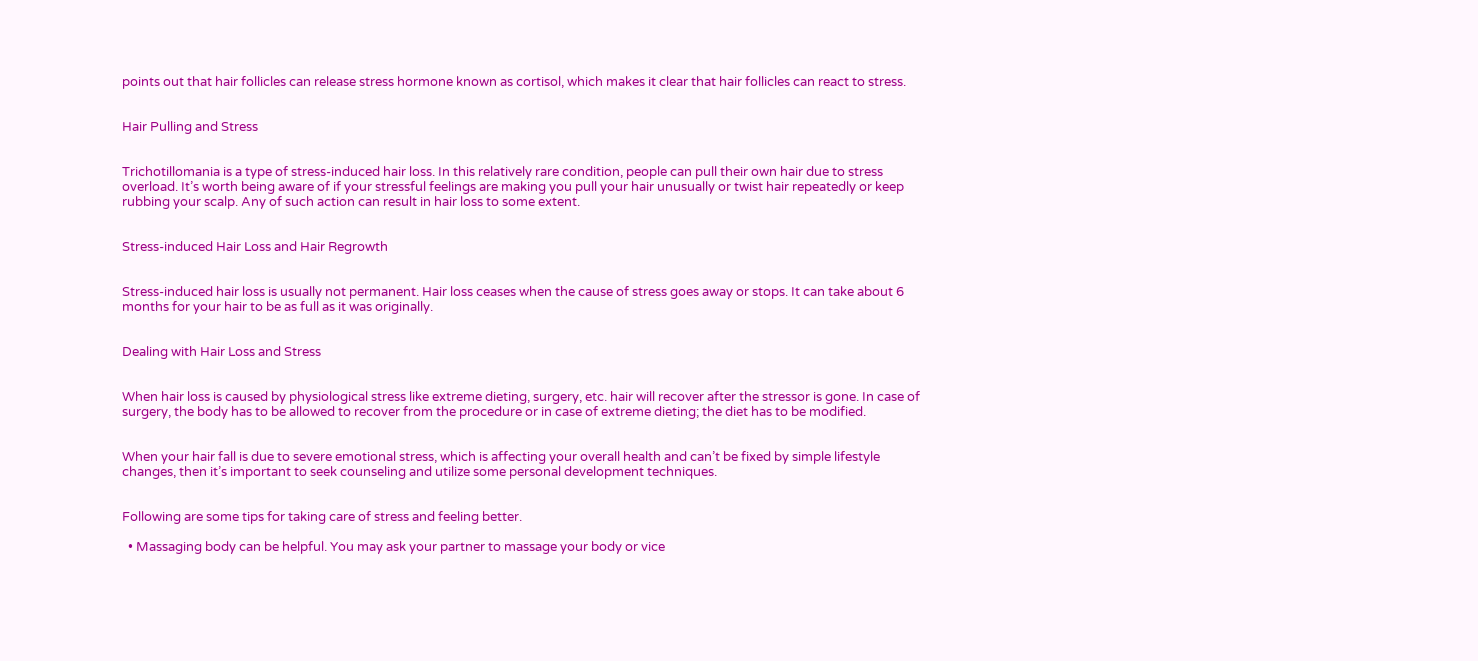points out that hair follicles can release stress hormone known as cortisol, which makes it clear that hair follicles can react to stress.


Hair Pulling and Stress


Trichotillomania is a type of stress-induced hair loss. In this relatively rare condition, people can pull their own hair due to stress overload. It’s worth being aware of if your stressful feelings are making you pull your hair unusually or twist hair repeatedly or keep rubbing your scalp. Any of such action can result in hair loss to some extent.


Stress-induced Hair Loss and Hair Regrowth


Stress-induced hair loss is usually not permanent. Hair loss ceases when the cause of stress goes away or stops. It can take about 6 months for your hair to be as full as it was originally.


Dealing with Hair Loss and Stress


When hair loss is caused by physiological stress like extreme dieting, surgery, etc. hair will recover after the stressor is gone. In case of surgery, the body has to be allowed to recover from the procedure or in case of extreme dieting; the diet has to be modified.


When your hair fall is due to severe emotional stress, which is affecting your overall health and can’t be fixed by simple lifestyle changes, then it’s important to seek counseling and utilize some personal development techniques.


Following are some tips for taking care of stress and feeling better.

  • Massaging body can be helpful. You may ask your partner to massage your body or vice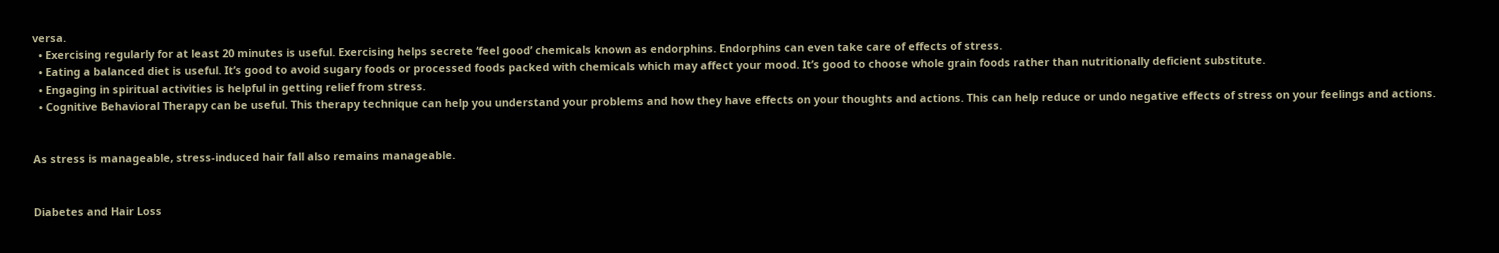versa.
  • Exercising regularly for at least 20 minutes is useful. Exercising helps secrete ‘feel good’ chemicals known as endorphins. Endorphins can even take care of effects of stress.
  • Eating a balanced diet is useful. It’s good to avoid sugary foods or processed foods packed with chemicals which may affect your mood. It’s good to choose whole grain foods rather than nutritionally deficient substitute.
  • Engaging in spiritual activities is helpful in getting relief from stress.
  • Cognitive Behavioral Therapy can be useful. This therapy technique can help you understand your problems and how they have effects on your thoughts and actions. This can help reduce or undo negative effects of stress on your feelings and actions.


As stress is manageable, stress-induced hair fall also remains manageable.


Diabetes and Hair Loss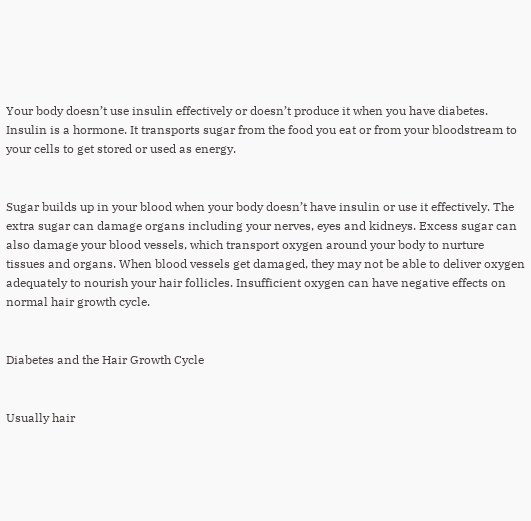Your body doesn’t use insulin effectively or doesn’t produce it when you have diabetes. Insulin is a hormone. It transports sugar from the food you eat or from your bloodstream to your cells to get stored or used as energy.


Sugar builds up in your blood when your body doesn’t have insulin or use it effectively. The extra sugar can damage organs including your nerves, eyes and kidneys. Excess sugar can also damage your blood vessels, which transport oxygen around your body to nurture tissues and organs. When blood vessels get damaged, they may not be able to deliver oxygen adequately to nourish your hair follicles. Insufficient oxygen can have negative effects on normal hair growth cycle.


Diabetes and the Hair Growth Cycle


Usually hair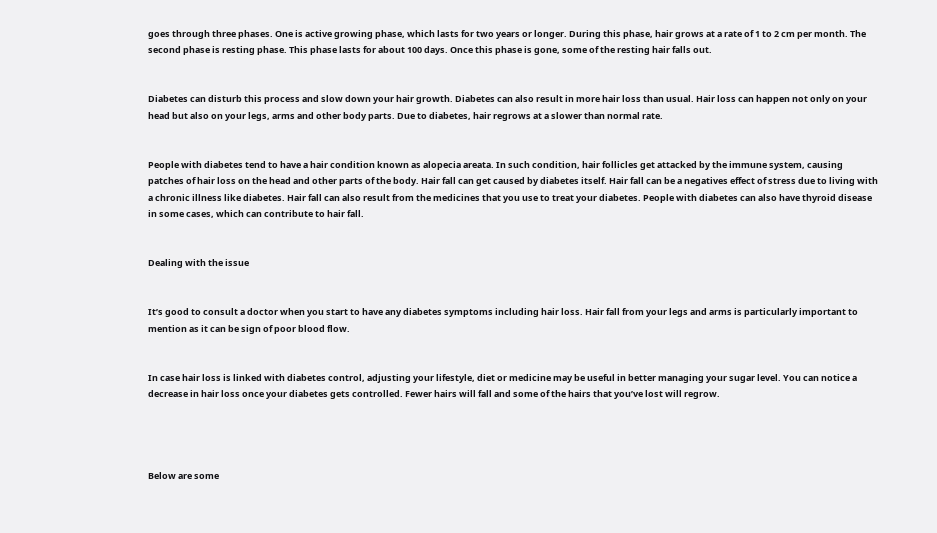goes through three phases. One is active growing phase, which lasts for two years or longer. During this phase, hair grows at a rate of 1 to 2 cm per month. The second phase is resting phase. This phase lasts for about 100 days. Once this phase is gone, some of the resting hair falls out.


Diabetes can disturb this process and slow down your hair growth. Diabetes can also result in more hair loss than usual. Hair loss can happen not only on your head but also on your legs, arms and other body parts. Due to diabetes, hair regrows at a slower than normal rate.


People with diabetes tend to have a hair condition known as alopecia areata. In such condition, hair follicles get attacked by the immune system, causing patches of hair loss on the head and other parts of the body. Hair fall can get caused by diabetes itself. Hair fall can be a negatives effect of stress due to living with a chronic illness like diabetes. Hair fall can also result from the medicines that you use to treat your diabetes. People with diabetes can also have thyroid disease in some cases, which can contribute to hair fall.


Dealing with the issue


It’s good to consult a doctor when you start to have any diabetes symptoms including hair loss. Hair fall from your legs and arms is particularly important to mention as it can be sign of poor blood flow.


In case hair loss is linked with diabetes control, adjusting your lifestyle, diet or medicine may be useful in better managing your sugar level. You can notice a decrease in hair loss once your diabetes gets controlled. Fewer hairs will fall and some of the hairs that you’ve lost will regrow.




Below are some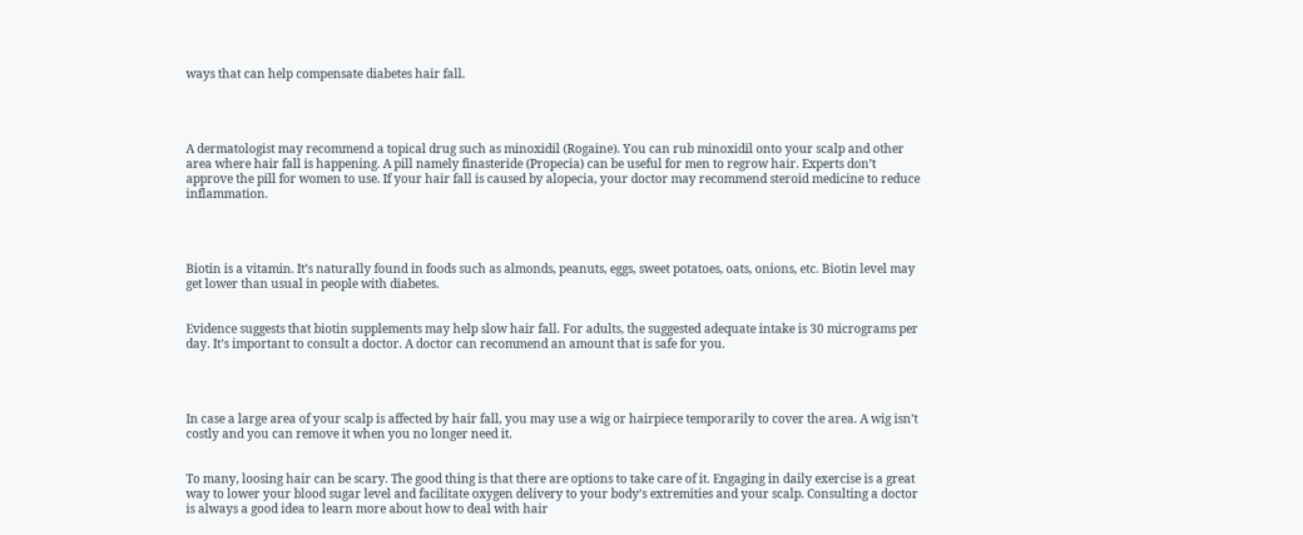ways that can help compensate diabetes hair fall.




A dermatologist may recommend a topical drug such as minoxidil (Rogaine). You can rub minoxidil onto your scalp and other area where hair fall is happening. A pill namely finasteride (Propecia) can be useful for men to regrow hair. Experts don’t approve the pill for women to use. If your hair fall is caused by alopecia, your doctor may recommend steroid medicine to reduce inflammation.




Biotin is a vitamin. It’s naturally found in foods such as almonds, peanuts, eggs, sweet potatoes, oats, onions, etc. Biotin level may get lower than usual in people with diabetes.


Evidence suggests that biotin supplements may help slow hair fall. For adults, the suggested adequate intake is 30 micrograms per day. It’s important to consult a doctor. A doctor can recommend an amount that is safe for you.




In case a large area of your scalp is affected by hair fall, you may use a wig or hairpiece temporarily to cover the area. A wig isn’t costly and you can remove it when you no longer need it.


To many, loosing hair can be scary. The good thing is that there are options to take care of it. Engaging in daily exercise is a great way to lower your blood sugar level and facilitate oxygen delivery to your body’s extremities and your scalp. Consulting a doctor is always a good idea to learn more about how to deal with hair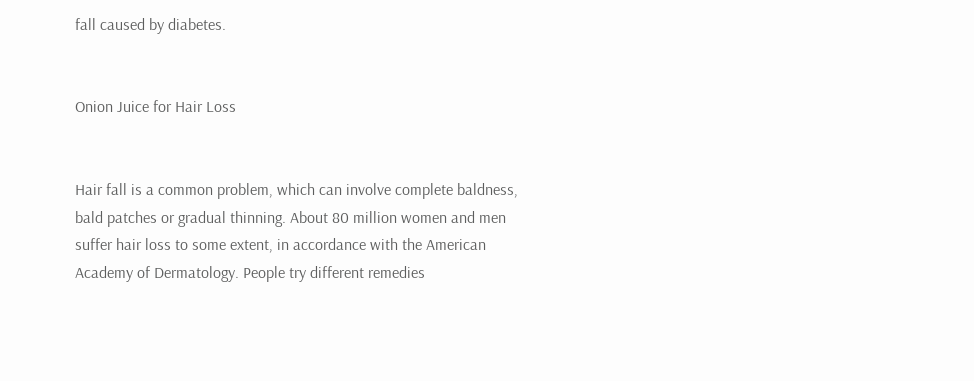fall caused by diabetes.


Onion Juice for Hair Loss


Hair fall is a common problem, which can involve complete baldness, bald patches or gradual thinning. About 80 million women and men suffer hair loss to some extent, in accordance with the American Academy of Dermatology. People try different remedies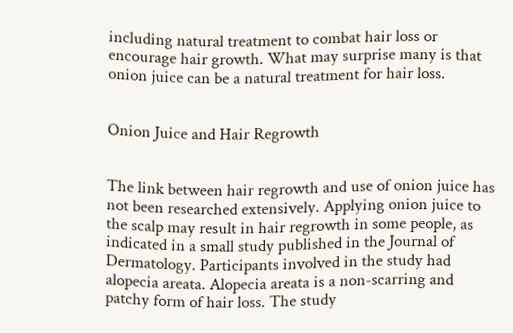including natural treatment to combat hair loss or encourage hair growth. What may surprise many is that onion juice can be a natural treatment for hair loss.


Onion Juice and Hair Regrowth


The link between hair regrowth and use of onion juice has not been researched extensively. Applying onion juice to the scalp may result in hair regrowth in some people, as indicated in a small study published in the Journal of Dermatology. Participants involved in the study had alopecia areata. Alopecia areata is a non-scarring and patchy form of hair loss. The study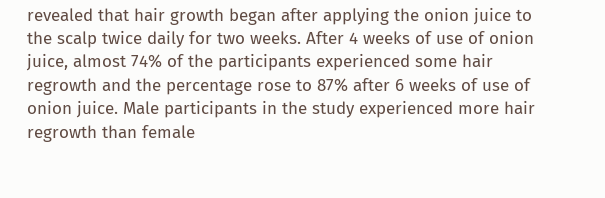revealed that hair growth began after applying the onion juice to the scalp twice daily for two weeks. After 4 weeks of use of onion juice, almost 74% of the participants experienced some hair regrowth and the percentage rose to 87% after 6 weeks of use of onion juice. Male participants in the study experienced more hair regrowth than female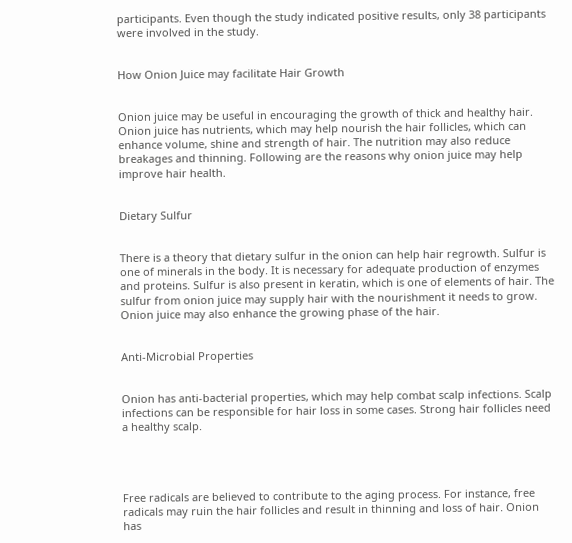participants. Even though the study indicated positive results, only 38 participants were involved in the study.


How Onion Juice may facilitate Hair Growth


Onion juice may be useful in encouraging the growth of thick and healthy hair. Onion juice has nutrients, which may help nourish the hair follicles, which can enhance volume, shine and strength of hair. The nutrition may also reduce breakages and thinning. Following are the reasons why onion juice may help improve hair health.


Dietary Sulfur


There is a theory that dietary sulfur in the onion can help hair regrowth. Sulfur is one of minerals in the body. It is necessary for adequate production of enzymes and proteins. Sulfur is also present in keratin, which is one of elements of hair. The sulfur from onion juice may supply hair with the nourishment it needs to grow. Onion juice may also enhance the growing phase of the hair.


Anti-Microbial Properties


Onion has anti-bacterial properties, which may help combat scalp infections. Scalp infections can be responsible for hair loss in some cases. Strong hair follicles need a healthy scalp.




Free radicals are believed to contribute to the aging process. For instance, free radicals may ruin the hair follicles and result in thinning and loss of hair. Onion has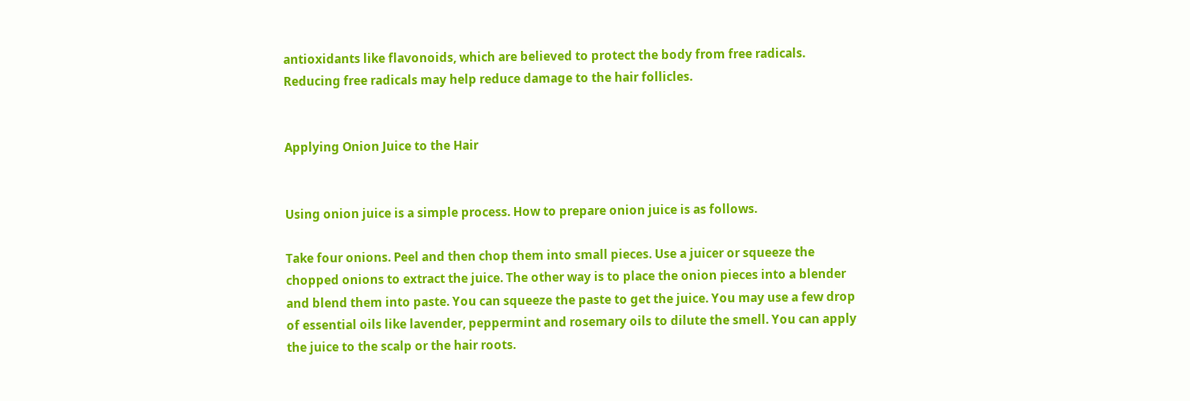antioxidants like flavonoids, which are believed to protect the body from free radicals. Reducing free radicals may help reduce damage to the hair follicles.


Applying Onion Juice to the Hair


Using onion juice is a simple process. How to prepare onion juice is as follows.

Take four onions. Peel and then chop them into small pieces. Use a juicer or squeeze the chopped onions to extract the juice. The other way is to place the onion pieces into a blender and blend them into paste. You can squeeze the paste to get the juice. You may use a few drop of essential oils like lavender, peppermint and rosemary oils to dilute the smell. You can apply the juice to the scalp or the hair roots.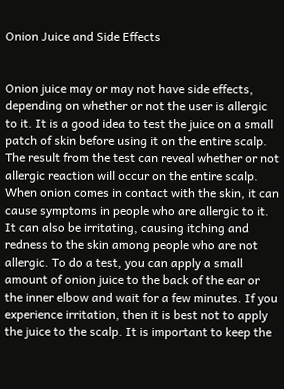Onion Juice and Side Effects


Onion juice may or may not have side effects, depending on whether or not the user is allergic to it. It is a good idea to test the juice on a small patch of skin before using it on the entire scalp. The result from the test can reveal whether or not allergic reaction will occur on the entire scalp. When onion comes in contact with the skin, it can cause symptoms in people who are allergic to it. It can also be irritating, causing itching and redness to the skin among people who are not allergic. To do a test, you can apply a small amount of onion juice to the back of the ear or the inner elbow and wait for a few minutes. If you experience irritation, then it is best not to apply the juice to the scalp. It is important to keep the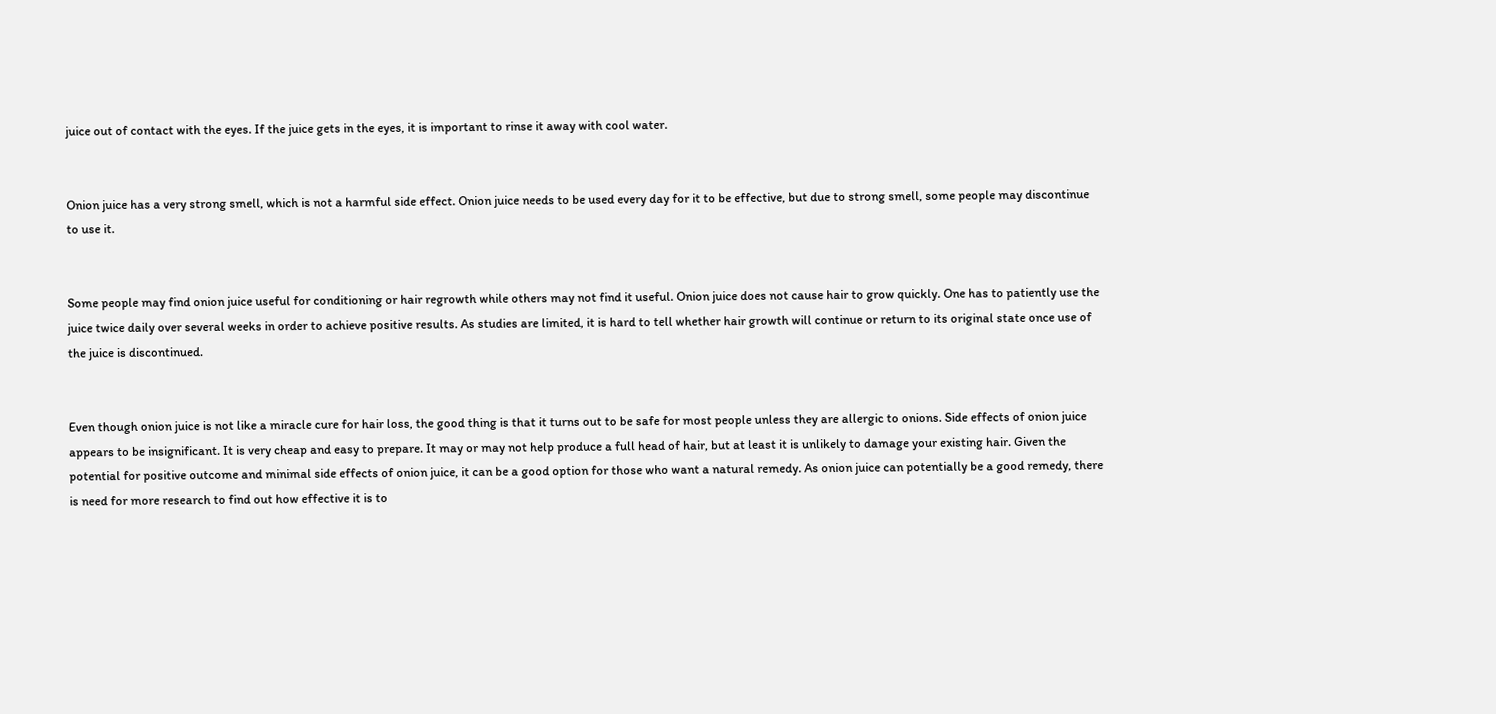juice out of contact with the eyes. If the juice gets in the eyes, it is important to rinse it away with cool water.


Onion juice has a very strong smell, which is not a harmful side effect. Onion juice needs to be used every day for it to be effective, but due to strong smell, some people may discontinue to use it.


Some people may find onion juice useful for conditioning or hair regrowth while others may not find it useful. Onion juice does not cause hair to grow quickly. One has to patiently use the juice twice daily over several weeks in order to achieve positive results. As studies are limited, it is hard to tell whether hair growth will continue or return to its original state once use of the juice is discontinued.


Even though onion juice is not like a miracle cure for hair loss, the good thing is that it turns out to be safe for most people unless they are allergic to onions. Side effects of onion juice appears to be insignificant. It is very cheap and easy to prepare. It may or may not help produce a full head of hair, but at least it is unlikely to damage your existing hair. Given the potential for positive outcome and minimal side effects of onion juice, it can be a good option for those who want a natural remedy. As onion juice can potentially be a good remedy, there is need for more research to find out how effective it is to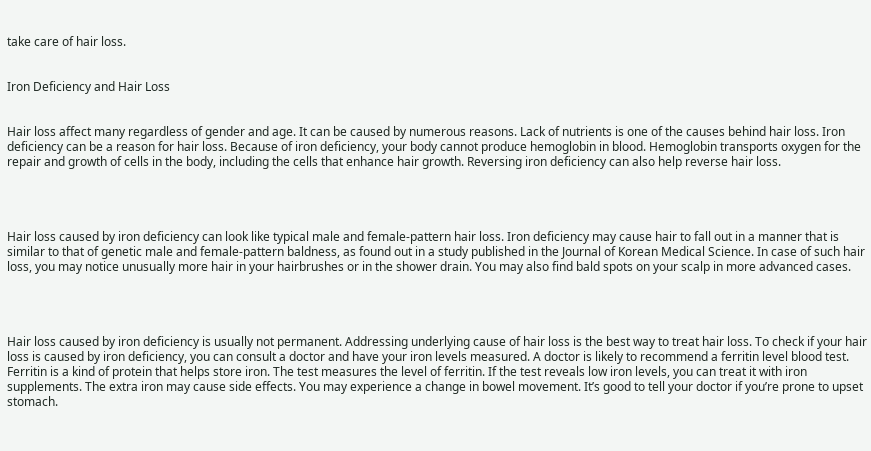take care of hair loss.


Iron Deficiency and Hair Loss


Hair loss affect many regardless of gender and age. It can be caused by numerous reasons. Lack of nutrients is one of the causes behind hair loss. Iron deficiency can be a reason for hair loss. Because of iron deficiency, your body cannot produce hemoglobin in blood. Hemoglobin transports oxygen for the repair and growth of cells in the body, including the cells that enhance hair growth. Reversing iron deficiency can also help reverse hair loss.




Hair loss caused by iron deficiency can look like typical male and female-pattern hair loss. Iron deficiency may cause hair to fall out in a manner that is similar to that of genetic male and female-pattern baldness, as found out in a study published in the Journal of Korean Medical Science. In case of such hair loss, you may notice unusually more hair in your hairbrushes or in the shower drain. You may also find bald spots on your scalp in more advanced cases.




Hair loss caused by iron deficiency is usually not permanent. Addressing underlying cause of hair loss is the best way to treat hair loss. To check if your hair loss is caused by iron deficiency, you can consult a doctor and have your iron levels measured. A doctor is likely to recommend a ferritin level blood test. Ferritin is a kind of protein that helps store iron. The test measures the level of ferritin. If the test reveals low iron levels, you can treat it with iron supplements. The extra iron may cause side effects. You may experience a change in bowel movement. It’s good to tell your doctor if you’re prone to upset stomach.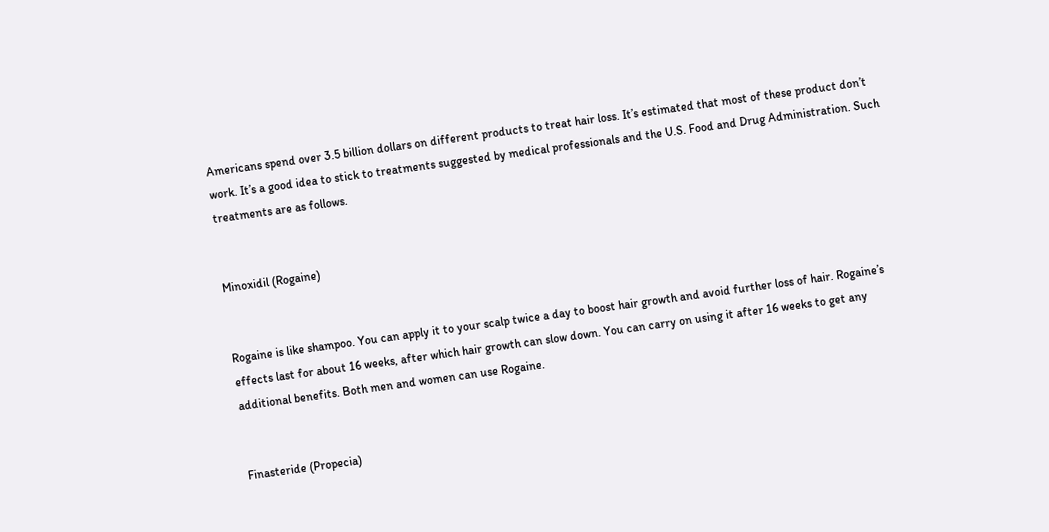Americans spend over 3.5 billion dollars on different products to treat hair loss. It’s estimated that most of these product don’t work. It’s a good idea to stick to treatments suggested by medical professionals and the U.S. Food and Drug Administration. Such treatments are as follows.


Minoxidil (Rogaine)


Rogaine is like shampoo. You can apply it to your scalp twice a day to boost hair growth and avoid further loss of hair. Rogaine’s effects last for about 16 weeks, after which hair growth can slow down. You can carry on using it after 16 weeks to get any additional benefits. Both men and women can use Rogaine.


Finasteride (Propecia)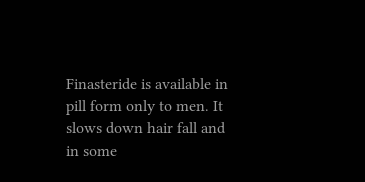Finasteride is available in pill form only to men. It slows down hair fall and in some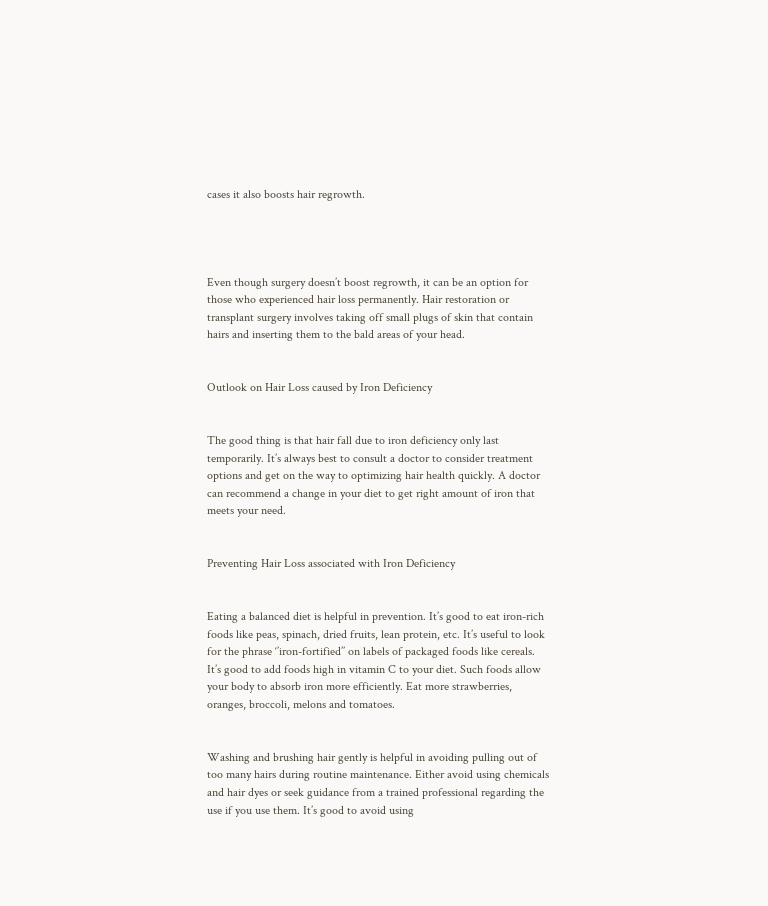cases it also boosts hair regrowth.




Even though surgery doesn’t boost regrowth, it can be an option for those who experienced hair loss permanently. Hair restoration or transplant surgery involves taking off small plugs of skin that contain hairs and inserting them to the bald areas of your head.


Outlook on Hair Loss caused by Iron Deficiency


The good thing is that hair fall due to iron deficiency only last temporarily. It’s always best to consult a doctor to consider treatment options and get on the way to optimizing hair health quickly. A doctor can recommend a change in your diet to get right amount of iron that meets your need.


Preventing Hair Loss associated with Iron Deficiency


Eating a balanced diet is helpful in prevention. It’s good to eat iron-rich foods like peas, spinach, dried fruits, lean protein, etc. It’s useful to look for the phrase ‘’iron-fortified’’ on labels of packaged foods like cereals. It’s good to add foods high in vitamin C to your diet. Such foods allow your body to absorb iron more efficiently. Eat more strawberries, oranges, broccoli, melons and tomatoes.


Washing and brushing hair gently is helpful in avoiding pulling out of too many hairs during routine maintenance. Either avoid using chemicals and hair dyes or seek guidance from a trained professional regarding the use if you use them. It’s good to avoid using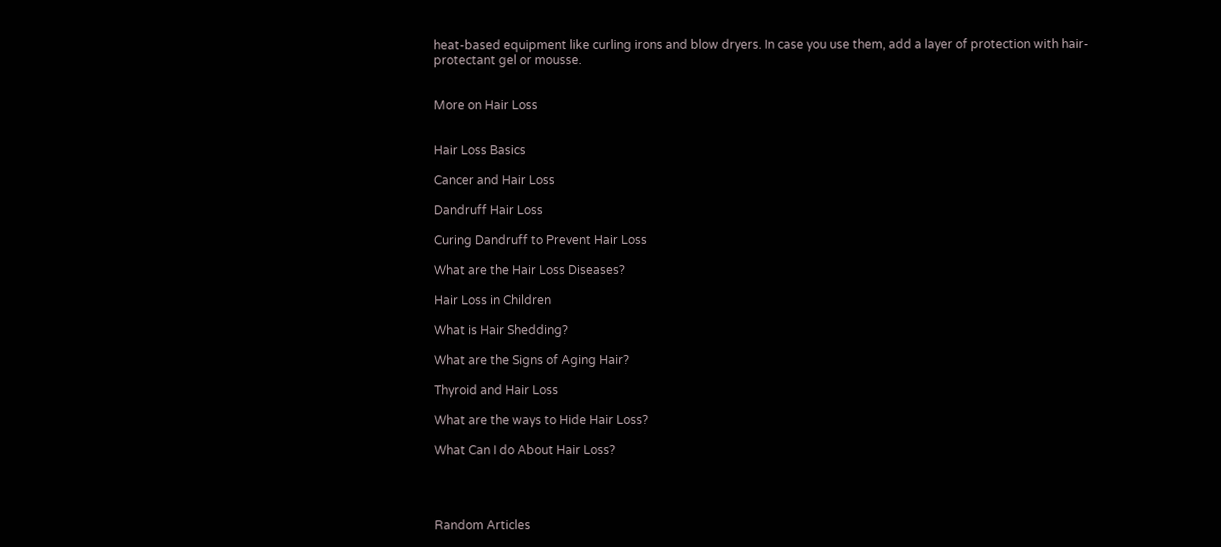heat-based equipment like curling irons and blow dryers. In case you use them, add a layer of protection with hair-protectant gel or mousse.


More on Hair Loss


Hair Loss Basics

Cancer and Hair Loss

Dandruff Hair Loss

Curing Dandruff to Prevent Hair Loss

What are the Hair Loss Diseases?

Hair Loss in Children

What is Hair Shedding?

What are the Signs of Aging Hair?

Thyroid and Hair Loss

What are the ways to Hide Hair Loss?

What Can I do About Hair Loss?




Random Articles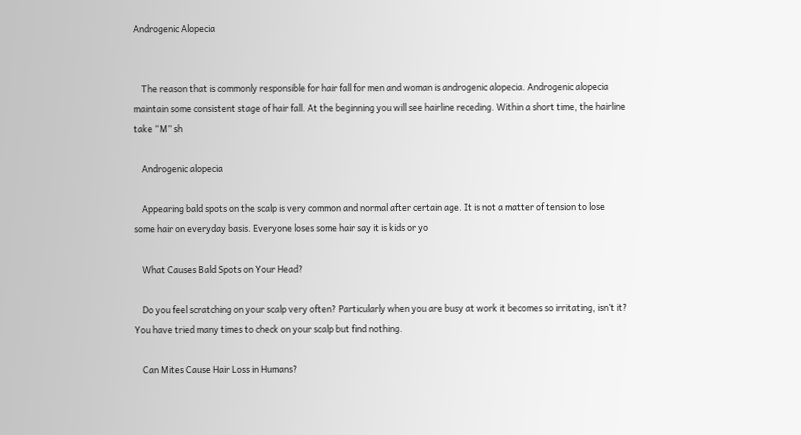Androgenic Alopecia


    The reason that is commonly responsible for hair fall for men and woman is androgenic alopecia. Androgenic alopecia maintain some consistent stage of hair fall. At the beginning you will see hairline receding. Within a short time, the hairline take “M” sh

    Androgenic alopecia

    Appearing bald spots on the scalp is very common and normal after certain age. It is not a matter of tension to lose some hair on everyday basis. Everyone loses some hair say it is kids or yo

    What Causes Bald Spots on Your Head?

    Do you feel scratching on your scalp very often? Particularly when you are busy at work it becomes so irritating, isn’t it? You have tried many times to check on your scalp but find nothing.

    Can Mites Cause Hair Loss in Humans?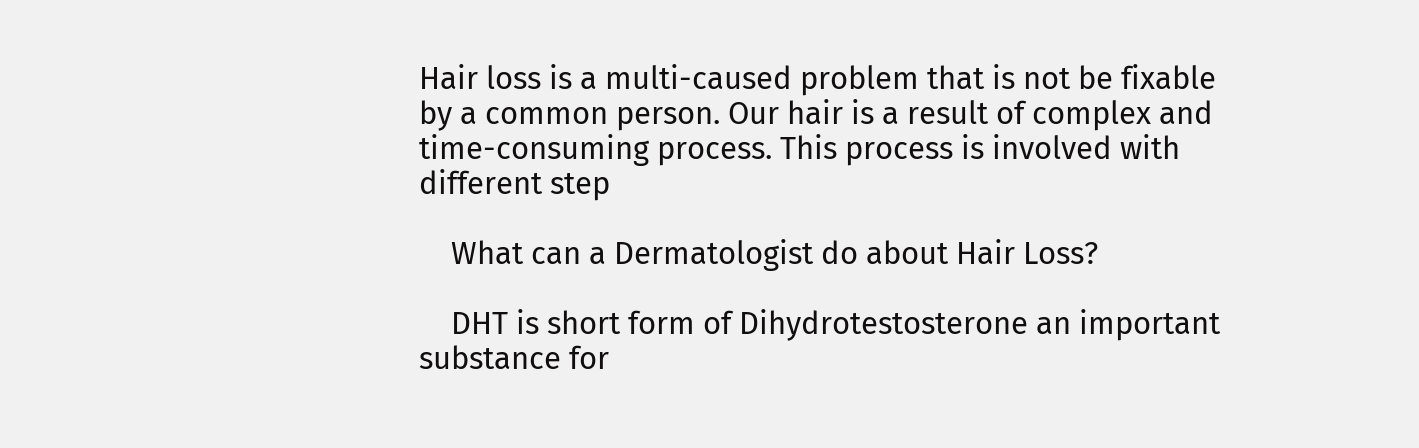Hair loss is a multi-caused problem that is not be fixable by a common person. Our hair is a result of complex and time-consuming process. This process is involved with different step

    What can a Dermatologist do about Hair Loss?

    DHT is short form of Dihydrotestosterone an important substance for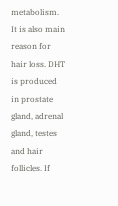metabolism. It is also main reason for hair loss. DHT is produced in prostate gland, adrenal gland, testes and hair follicles. If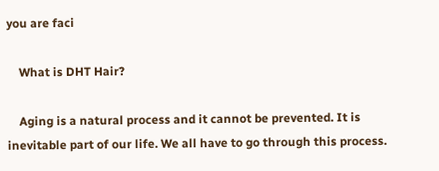you are faci

    What is DHT Hair?

    Aging is a natural process and it cannot be prevented. It is inevitable part of our life. We all have to go through this process.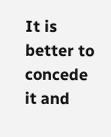It is better to concede it and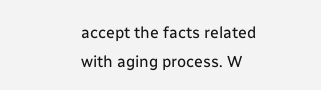accept the facts related with aging process. W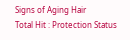Signs of Aging Hair
Total Hit : Protection Status